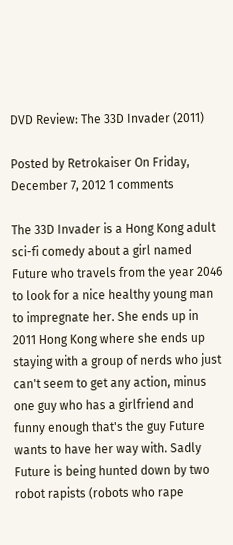DVD Review: The 33D Invader (2011)

Posted by Retrokaiser On Friday, December 7, 2012 1 comments

The 33D Invader is a Hong Kong adult sci-fi comedy about a girl named Future who travels from the year 2046 to look for a nice healthy young man to impregnate her. She ends up in 2011 Hong Kong where she ends up staying with a group of nerds who just can't seem to get any action, minus one guy who has a girlfriend and funny enough that's the guy Future wants to have her way with. Sadly Future is being hunted down by two robot rapists (robots who rape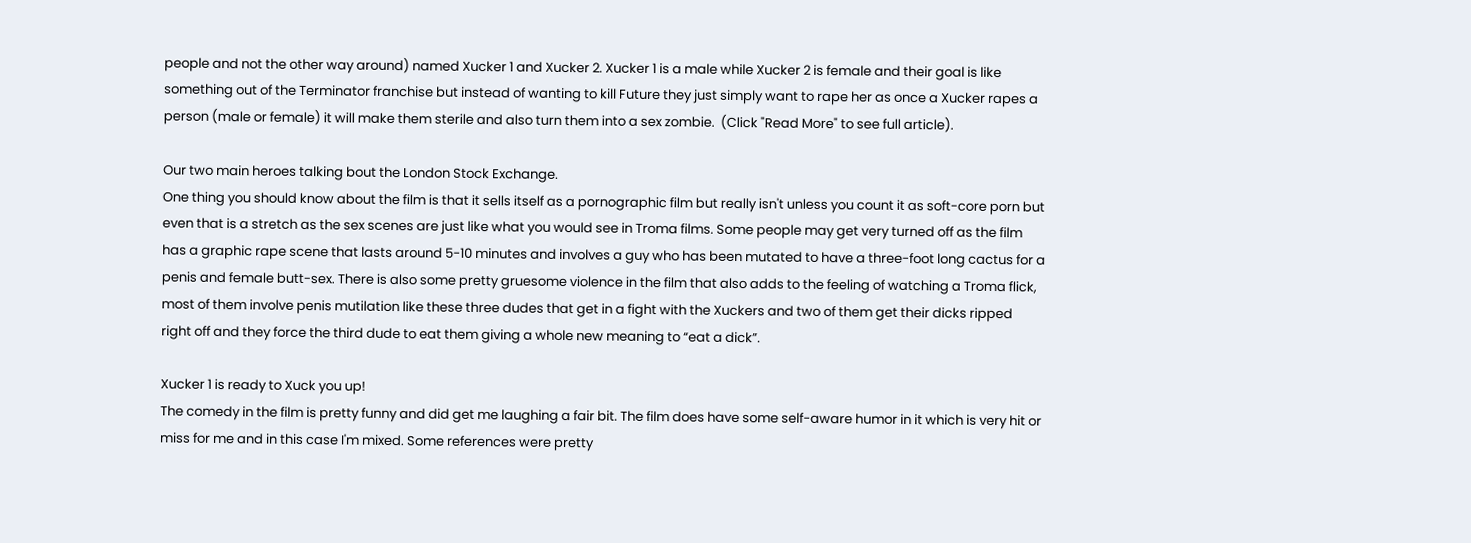people and not the other way around) named Xucker 1 and Xucker 2. Xucker 1 is a male while Xucker 2 is female and their goal is like something out of the Terminator franchise but instead of wanting to kill Future they just simply want to rape her as once a Xucker rapes a person (male or female) it will make them sterile and also turn them into a sex zombie.  (Click "Read More" to see full article).

Our two main heroes talking bout the London Stock Exchange.
One thing you should know about the film is that it sells itself as a pornographic film but really isn't unless you count it as soft-core porn but even that is a stretch as the sex scenes are just like what you would see in Troma films. Some people may get very turned off as the film has a graphic rape scene that lasts around 5-10 minutes and involves a guy who has been mutated to have a three-foot long cactus for a penis and female butt-sex. There is also some pretty gruesome violence in the film that also adds to the feeling of watching a Troma flick, most of them involve penis mutilation like these three dudes that get in a fight with the Xuckers and two of them get their dicks ripped right off and they force the third dude to eat them giving a whole new meaning to “eat a dick”.

Xucker 1 is ready to Xuck you up!
The comedy in the film is pretty funny and did get me laughing a fair bit. The film does have some self-aware humor in it which is very hit or miss for me and in this case I'm mixed. Some references were pretty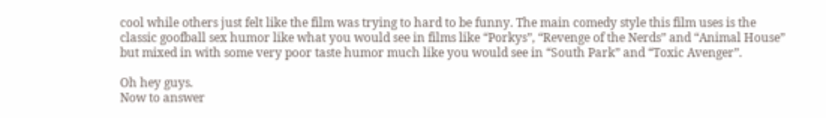cool while others just felt like the film was trying to hard to be funny. The main comedy style this film uses is the classic goofball sex humor like what you would see in films like “Porkys”, “Revenge of the Nerds” and “Animal House” but mixed in with some very poor taste humor much like you would see in “South Park” and “Toxic Avenger”.

Oh hey guys.
Now to answer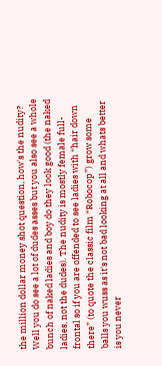the million dollar money shot question, how's the nudity? Well you do see a lot of dudes asses but you also see a whole bunch of naked ladies and boy do they look good (the naked ladies, not the dudes). The nudity is mostly female full-frontal so if you are offended to see ladies with “hair down there” (to quote the classic film “Robocop”) grow some balls you wuss as it's not bad looking at all and whats better is you never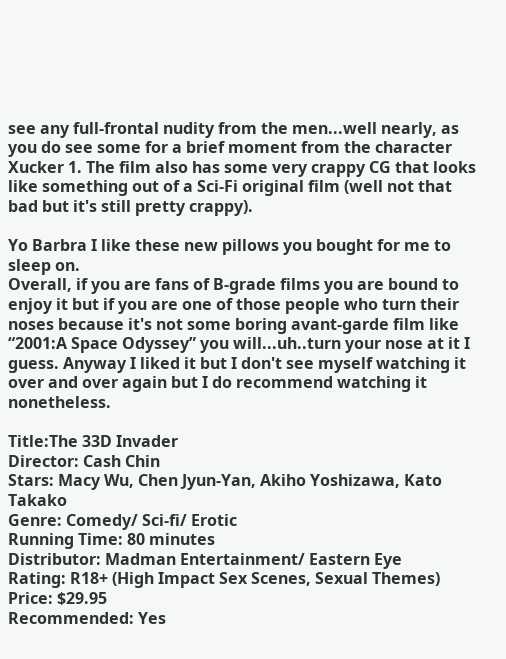see any full-frontal nudity from the men...well nearly, as you do see some for a brief moment from the character Xucker 1. The film also has some very crappy CG that looks like something out of a Sci-Fi original film (well not that bad but it's still pretty crappy).

Yo Barbra I like these new pillows you bought for me to sleep on.
Overall, if you are fans of B-grade films you are bound to enjoy it but if you are one of those people who turn their noses because it's not some boring avant-garde film like “2001:A Space Odyssey” you will...uh..turn your nose at it I guess. Anyway I liked it but I don't see myself watching it over and over again but I do recommend watching it nonetheless.

Title:The 33D Invader
Director: Cash Chin
Stars: Macy Wu, Chen Jyun-Yan, Akiho Yoshizawa, Kato Takako
Genre: Comedy/ Sci-fi/ Erotic
Running Time: 80 minutes
Distributor: Madman Entertainment/ Eastern Eye
Rating: R18+ (High Impact Sex Scenes, Sexual Themes)
Price: $29.95
Recommended: Yes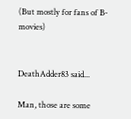(But mostly for fans of B-movies)


DeathAdder83 said...

Man, those are some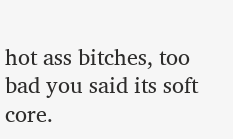hot ass bitches, too bad you said its soft core.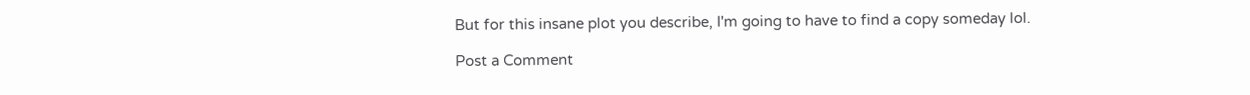But for this insane plot you describe, I'm going to have to find a copy someday lol.

Post a Comment